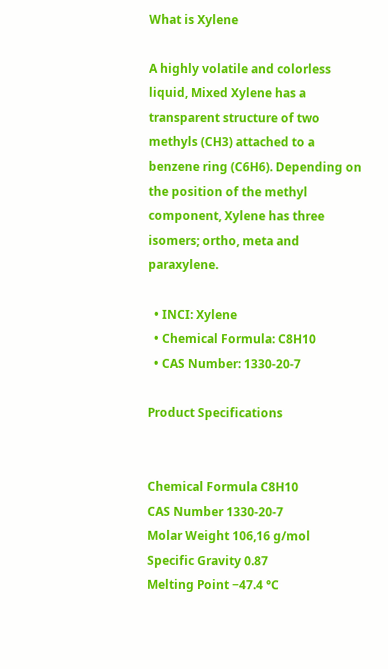What is Xylene

A highly volatile and colorless liquid, Mixed Xylene has a transparent structure of two methyls (CH3) attached to a benzene ring (C6H6). Depending on the position of the methyl component, Xylene has three isomers; ortho, meta and paraxylene.

  • INCI: Xylene
  • Chemical Formula: C8H10
  • CAS Number: 1330-20-7

Product Specifications


Chemical Formula C8H10
CAS Number 1330-20-7
Molar Weight 106,16 g/mol
Specific Gravity 0.87
Melting Point −47.4 °C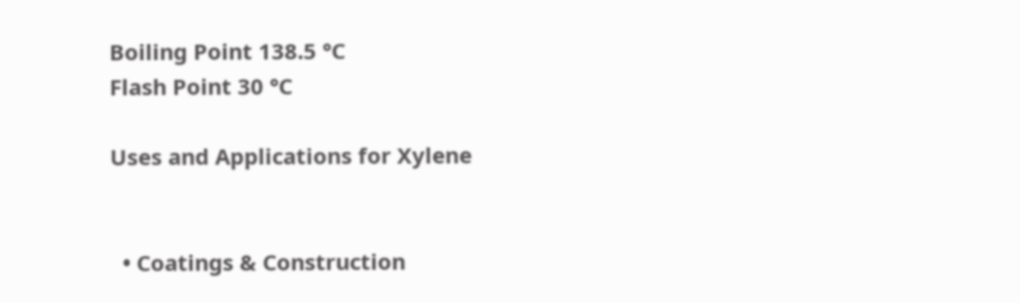Boiling Point 138.5 °C
Flash Point 30 °C

Uses and Applications for Xylene


  • Coatings & Construction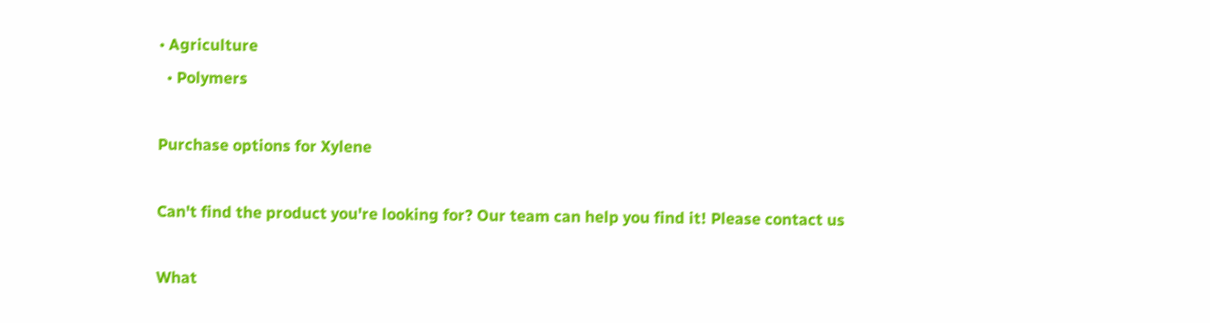• Agriculture
  • Polymers

Purchase options for Xylene

Can't find the product you're looking for? Our team can help you find it! Please contact us

What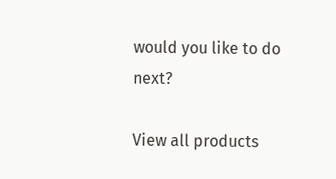would you like to do next?

View all products